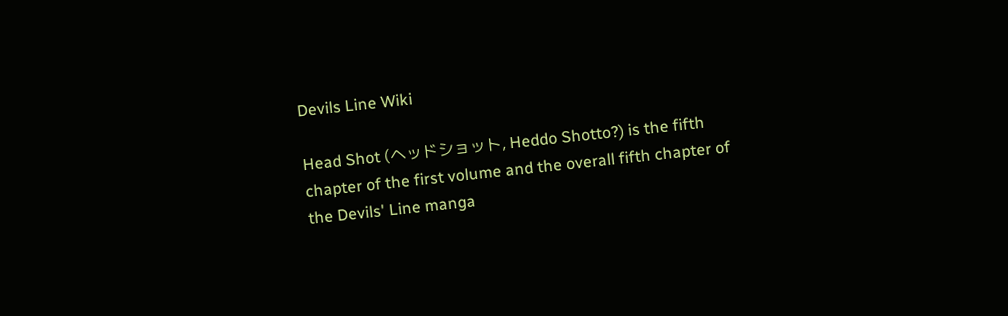Devils Line Wiki

Head Shot (ヘッドショット, Heddo Shotto?) is the fifth chapter of the first volume and the overall fifth chapter of the Devils' Line manga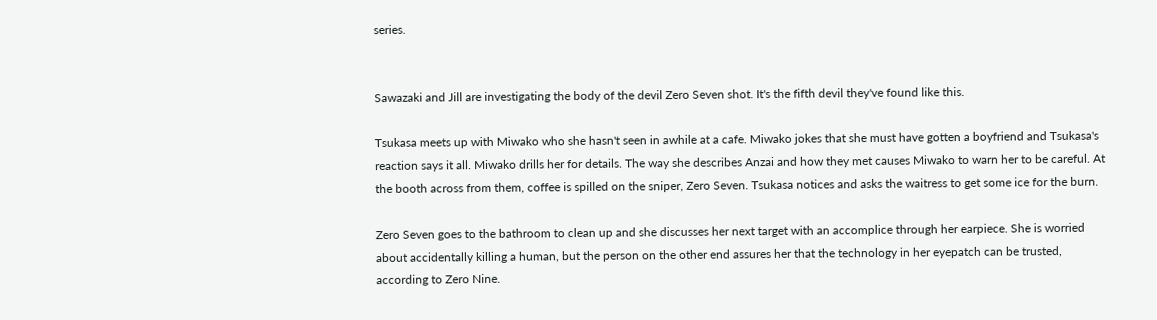series.


Sawazaki and Jill are investigating the body of the devil Zero Seven shot. It's the fifth devil they've found like this.

Tsukasa meets up with Miwako who she hasn't seen in awhile at a cafe. Miwako jokes that she must have gotten a boyfriend and Tsukasa's reaction says it all. Miwako drills her for details. The way she describes Anzai and how they met causes Miwako to warn her to be careful. At the booth across from them, coffee is spilled on the sniper, Zero Seven. Tsukasa notices and asks the waitress to get some ice for the burn.

Zero Seven goes to the bathroom to clean up and she discusses her next target with an accomplice through her earpiece. She is worried about accidentally killing a human, but the person on the other end assures her that the technology in her eyepatch can be trusted, according to Zero Nine.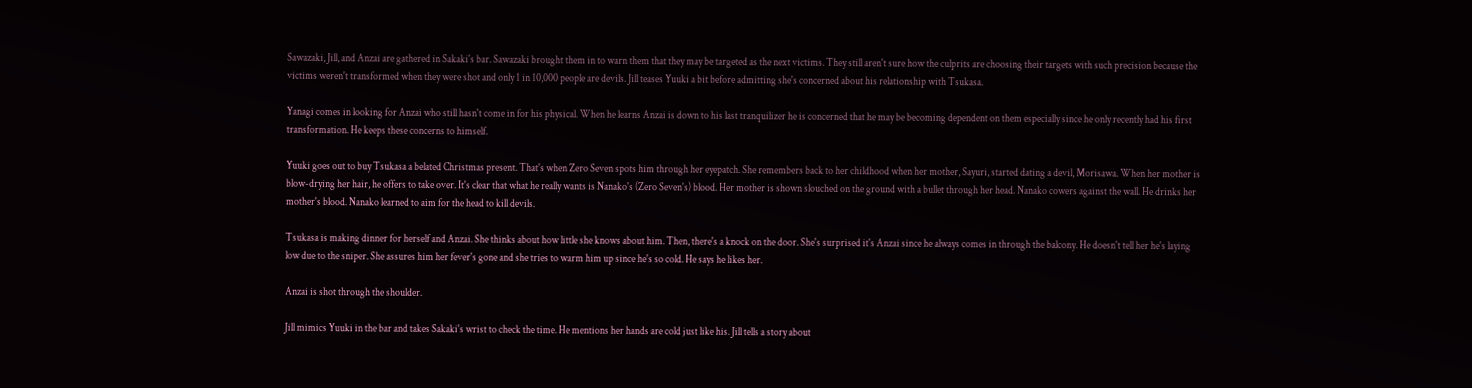Sawazaki, Jill, and Anzai are gathered in Sakaki's bar. Sawazaki brought them in to warn them that they may be targeted as the next victims. They still aren't sure how the culprits are choosing their targets with such precision because the victims weren't transformed when they were shot and only 1 in 10,000 people are devils. Jill teases Yuuki a bit before admitting she's concerned about his relationship with Tsukasa.

Yanagi comes in looking for Anzai who still hasn't come in for his physical. When he learns Anzai is down to his last tranquilizer he is concerned that he may be becoming dependent on them especially since he only recently had his first transformation. He keeps these concerns to himself.

Yuuki goes out to buy Tsukasa a belated Christmas present. That's when Zero Seven spots him through her eyepatch. She remembers back to her childhood when her mother, Sayuri, started dating a devil, Morisawa. When her mother is blow-drying her hair, he offers to take over. It's clear that what he really wants is Nanako's (Zero Seven's) blood. Her mother is shown slouched on the ground with a bullet through her head. Nanako cowers against the wall. He drinks her mother's blood. Nanako learned to aim for the head to kill devils.

Tsukasa is making dinner for herself and Anzai. She thinks about how little she knows about him. Then, there's a knock on the door. She's surprised it's Anzai since he always comes in through the balcony. He doesn't tell her he's laying low due to the sniper. She assures him her fever's gone and she tries to warm him up since he's so cold. He says he likes her.

Anzai is shot through the shoulder.

Jill mimics Yuuki in the bar and takes Sakaki's wrist to check the time. He mentions her hands are cold just like his. Jill tells a story about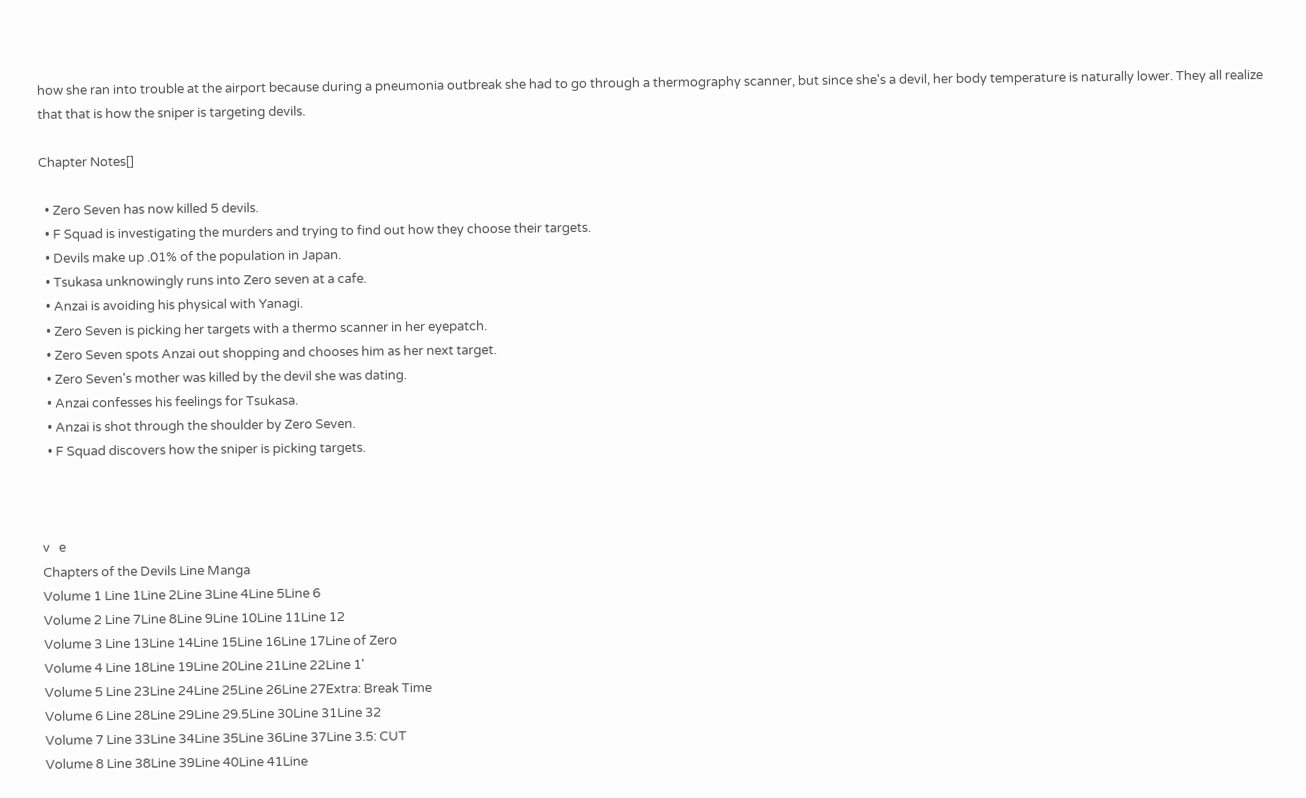how she ran into trouble at the airport because during a pneumonia outbreak she had to go through a thermography scanner, but since she's a devil, her body temperature is naturally lower. They all realize that that is how the sniper is targeting devils.

Chapter Notes[]

  • Zero Seven has now killed 5 devils.
  • F Squad is investigating the murders and trying to find out how they choose their targets.
  • Devils make up .01% of the population in Japan.
  • Tsukasa unknowingly runs into Zero seven at a cafe.
  • Anzai is avoiding his physical with Yanagi.
  • Zero Seven is picking her targets with a thermo scanner in her eyepatch.
  • Zero Seven spots Anzai out shopping and chooses him as her next target.
  • Zero Seven's mother was killed by the devil she was dating.
  • Anzai confesses his feelings for Tsukasa.
  • Anzai is shot through the shoulder by Zero Seven.
  • F Squad discovers how the sniper is picking targets.



v   e
Chapters of the Devils Line Manga
Volume 1 Line 1Line 2Line 3Line 4Line 5Line 6
Volume 2 Line 7Line 8Line 9Line 10Line 11Line 12
Volume 3 Line 13Line 14Line 15Line 16Line 17Line of Zero
Volume 4 Line 18Line 19Line 20Line 21Line 22Line 1'
Volume 5 Line 23Line 24Line 25Line 26Line 27Extra: Break Time
Volume 6 Line 28Line 29Line 29.5Line 30Line 31Line 32
Volume 7 Line 33Line 34Line 35Line 36Line 37Line 3.5: CUT
Volume 8 Line 38Line 39Line 40Line 41Line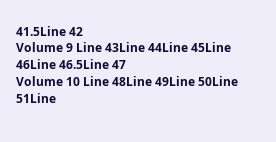41.5Line 42
Volume 9 Line 43Line 44Line 45Line 46Line 46.5Line 47
Volume 10 Line 48Line 49Line 50Line 51Line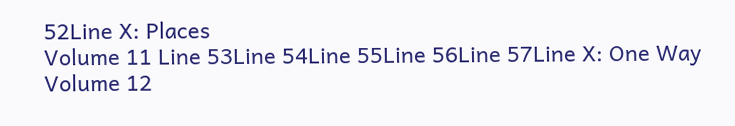52Line X: Places
Volume 11 Line 53Line 54Line 55Line 56Line 57Line X: One Way
Volume 12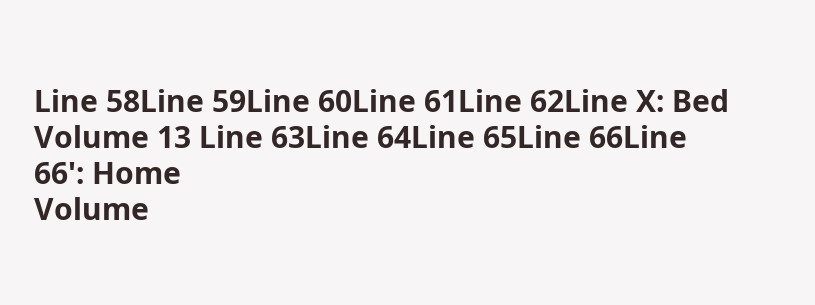Line 58Line 59Line 60Line 61Line 62Line X: Bed
Volume 13 Line 63Line 64Line 65Line 66Line 66': Home
Volume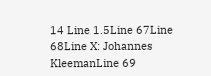14 Line 1.5Line 67Line 68Line X: Johannes KleemanLine 69